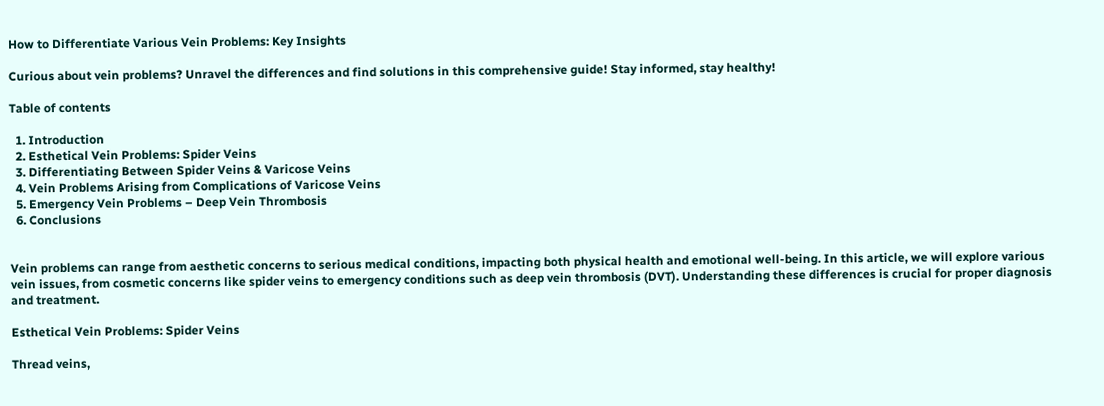How to Differentiate Various Vein Problems: Key Insights

Curious about vein problems? Unravel the differences and find solutions in this comprehensive guide! Stay informed, stay healthy!

Table of contents

  1. Introduction
  2. Esthetical Vein Problems: Spider Veins
  3. Differentiating Between Spider Veins & Varicose Veins
  4. Vein Problems Arising from Complications of Varicose Veins
  5. Emergency Vein Problems – Deep Vein Thrombosis
  6. Conclusions


Vein problems can range from aesthetic concerns to serious medical conditions, impacting both physical health and emotional well-being. In this article, we will explore various vein issues, from cosmetic concerns like spider veins to emergency conditions such as deep vein thrombosis (DVT). Understanding these differences is crucial for proper diagnosis and treatment.

Esthetical Vein Problems: Spider Veins

Thread veins,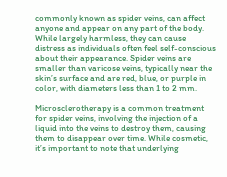commonly known as spider veins, can affect anyone and appear on any part of the body. While largely harmless, they can cause distress as individuals often feel self-conscious about their appearance. Spider veins are smaller than varicose veins, typically near the skin’s surface and are red, blue, or purple in color, with diameters less than 1 to 2 mm.

Microsclerotherapy is a common treatment for spider veins, involving the injection of a liquid into the veins to destroy them, causing them to disappear over time. While cosmetic, it’s important to note that underlying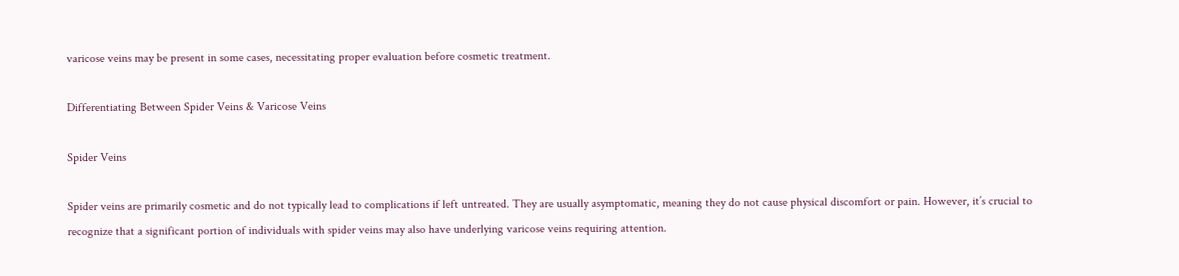varicose veins may be present in some cases, necessitating proper evaluation before cosmetic treatment.

Differentiating Between Spider Veins & Varicose Veins

Spider Veins

Spider veins are primarily cosmetic and do not typically lead to complications if left untreated. They are usually asymptomatic, meaning they do not cause physical discomfort or pain. However, it’s crucial to recognize that a significant portion of individuals with spider veins may also have underlying varicose veins requiring attention.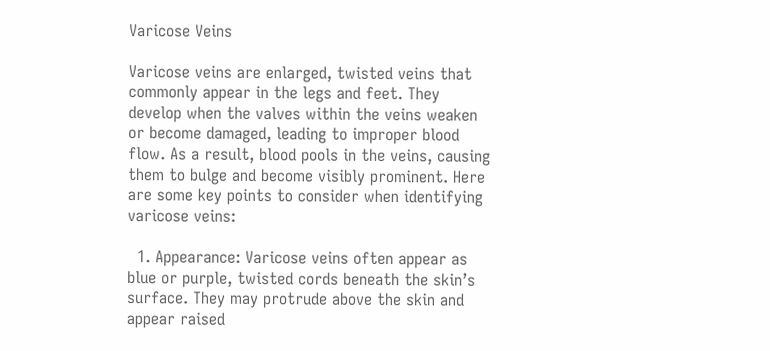Varicose Veins

Varicose veins are enlarged, twisted veins that commonly appear in the legs and feet. They develop when the valves within the veins weaken or become damaged, leading to improper blood flow. As a result, blood pools in the veins, causing them to bulge and become visibly prominent. Here are some key points to consider when identifying varicose veins:

  1. Appearance: Varicose veins often appear as blue or purple, twisted cords beneath the skin’s surface. They may protrude above the skin and appear raised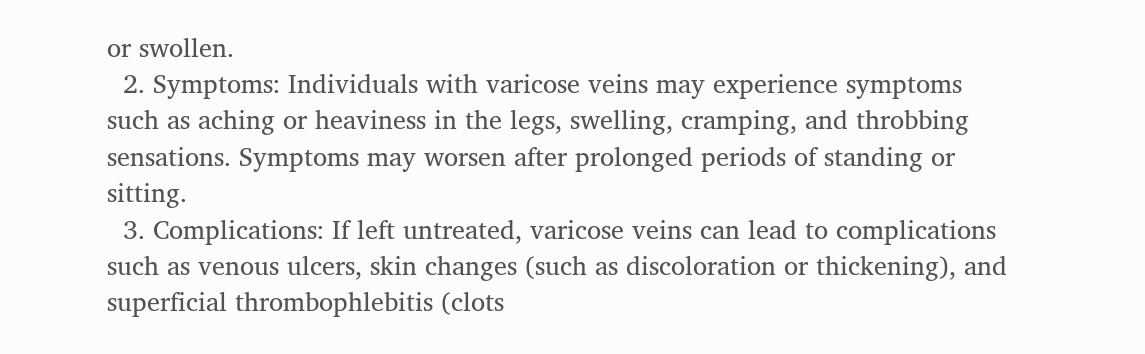or swollen.
  2. Symptoms: Individuals with varicose veins may experience symptoms such as aching or heaviness in the legs, swelling, cramping, and throbbing sensations. Symptoms may worsen after prolonged periods of standing or sitting.
  3. Complications: If left untreated, varicose veins can lead to complications such as venous ulcers, skin changes (such as discoloration or thickening), and superficial thrombophlebitis (clots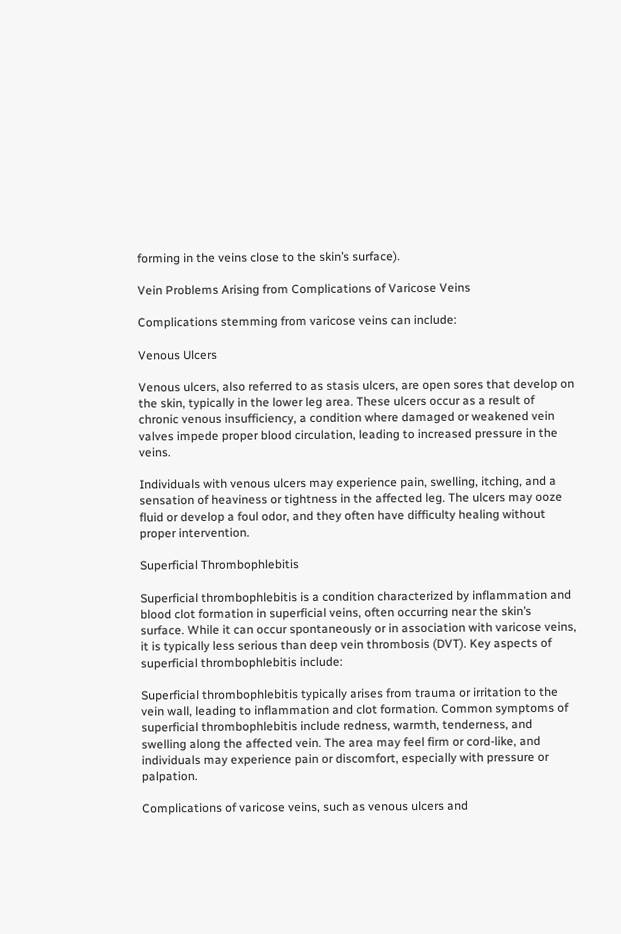forming in the veins close to the skin’s surface).

Vein Problems Arising from Complications of Varicose Veins

Complications stemming from varicose veins can include:

Venous Ulcers

Venous ulcers, also referred to as stasis ulcers, are open sores that develop on the skin, typically in the lower leg area. These ulcers occur as a result of chronic venous insufficiency, a condition where damaged or weakened vein valves impede proper blood circulation, leading to increased pressure in the veins.

Individuals with venous ulcers may experience pain, swelling, itching, and a sensation of heaviness or tightness in the affected leg. The ulcers may ooze fluid or develop a foul odor, and they often have difficulty healing without proper intervention.

Superficial Thrombophlebitis

Superficial thrombophlebitis is a condition characterized by inflammation and blood clot formation in superficial veins, often occurring near the skin’s surface. While it can occur spontaneously or in association with varicose veins, it is typically less serious than deep vein thrombosis (DVT). Key aspects of superficial thrombophlebitis include:

Superficial thrombophlebitis typically arises from trauma or irritation to the vein wall, leading to inflammation and clot formation. Common symptoms of superficial thrombophlebitis include redness, warmth, tenderness, and swelling along the affected vein. The area may feel firm or cord-like, and individuals may experience pain or discomfort, especially with pressure or palpation.

Complications of varicose veins, such as venous ulcers and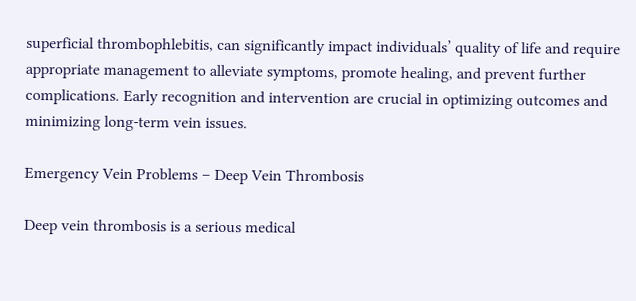superficial thrombophlebitis, can significantly impact individuals’ quality of life and require appropriate management to alleviate symptoms, promote healing, and prevent further complications. Early recognition and intervention are crucial in optimizing outcomes and minimizing long-term vein issues.

Emergency Vein Problems – Deep Vein Thrombosis

Deep vein thrombosis is a serious medical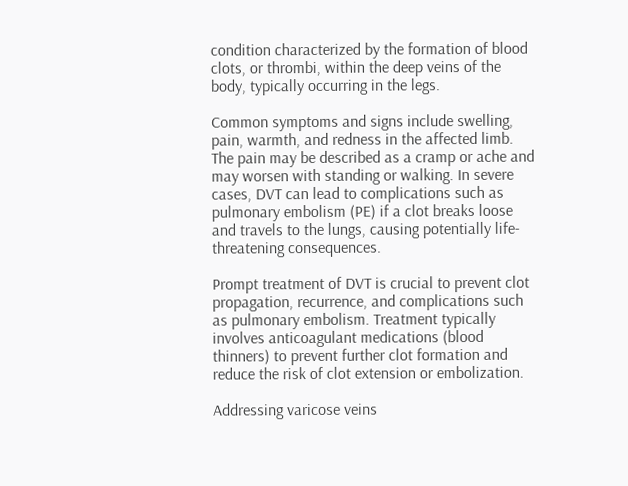condition characterized by the formation of blood clots, or thrombi, within the deep veins of the body, typically occurring in the legs.

Common symptoms and signs include swelling, pain, warmth, and redness in the affected limb. The pain may be described as a cramp or ache and may worsen with standing or walking. In severe cases, DVT can lead to complications such as pulmonary embolism (PE) if a clot breaks loose and travels to the lungs, causing potentially life-threatening consequences.

Prompt treatment of DVT is crucial to prevent clot propagation, recurrence, and complications such as pulmonary embolism. Treatment typically involves anticoagulant medications (blood thinners) to prevent further clot formation and reduce the risk of clot extension or embolization.

Addressing varicose veins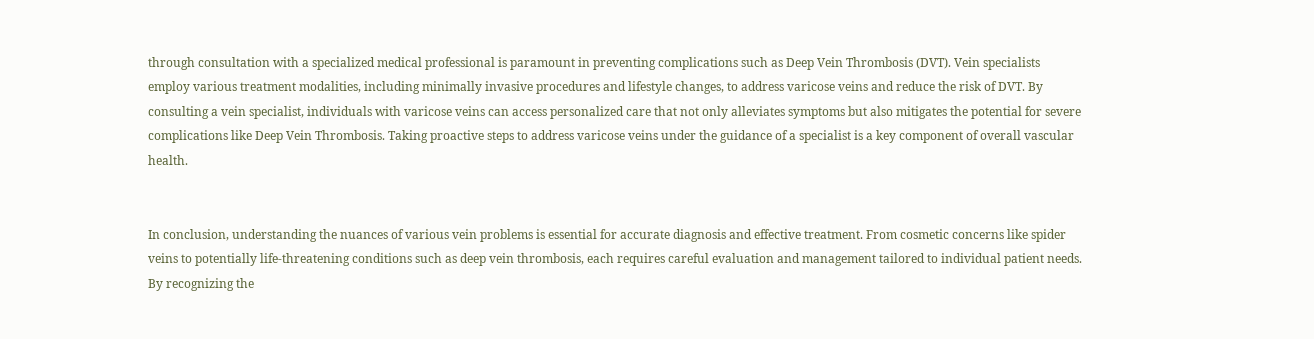through consultation with a specialized medical professional is paramount in preventing complications such as Deep Vein Thrombosis (DVT). Vein specialists employ various treatment modalities, including minimally invasive procedures and lifestyle changes, to address varicose veins and reduce the risk of DVT. By consulting a vein specialist, individuals with varicose veins can access personalized care that not only alleviates symptoms but also mitigates the potential for severe complications like Deep Vein Thrombosis. Taking proactive steps to address varicose veins under the guidance of a specialist is a key component of overall vascular health.


In conclusion, understanding the nuances of various vein problems is essential for accurate diagnosis and effective treatment. From cosmetic concerns like spider veins to potentially life-threatening conditions such as deep vein thrombosis, each requires careful evaluation and management tailored to individual patient needs. By recognizing the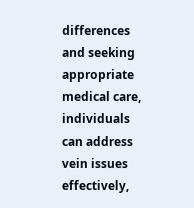differences and seeking appropriate medical care, individuals can address vein issues effectively,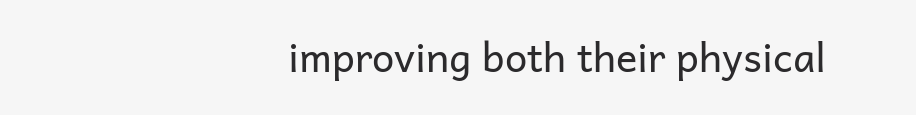improving both their physical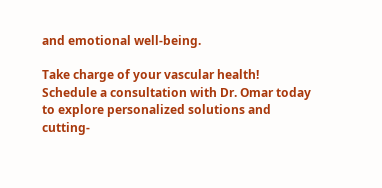and emotional well-being.

Take charge of your vascular health! Schedule a consultation with Dr. Omar today to explore personalized solutions and cutting-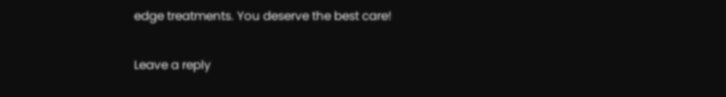edge treatments. You deserve the best care!

Leave a reply